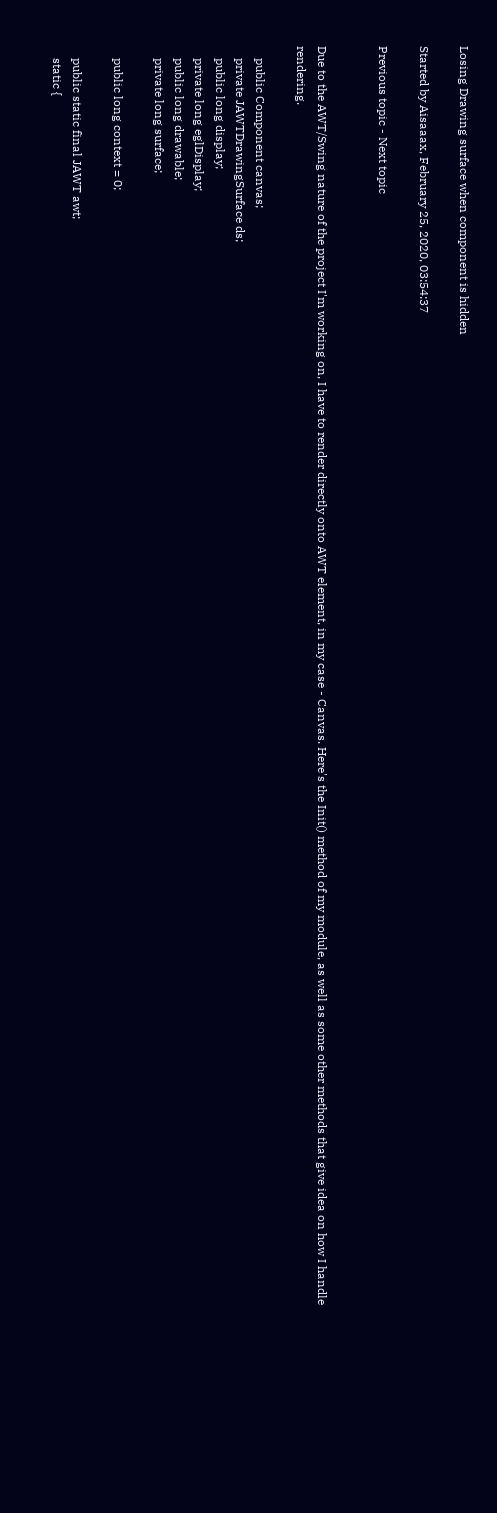Losing Drawing surface when component is hidden

Started by Aisaaax, February 25, 2020, 03:54:37

Previous topic - Next topic


Due to the AWT/Swing nature of the project I'm working on, I have to render directly onto AWT element, in my case - Canvas. Here's the Init() method of my module, as well as some other methods that give idea on how I handle rendering.

    public Component canvas;
    private JAWTDrawingSurface ds;
    public long display;
    private long eglDisplay;
    public long drawable;
    private long surface;

    public long context = 0;

    public static final JAWT awt;
    static {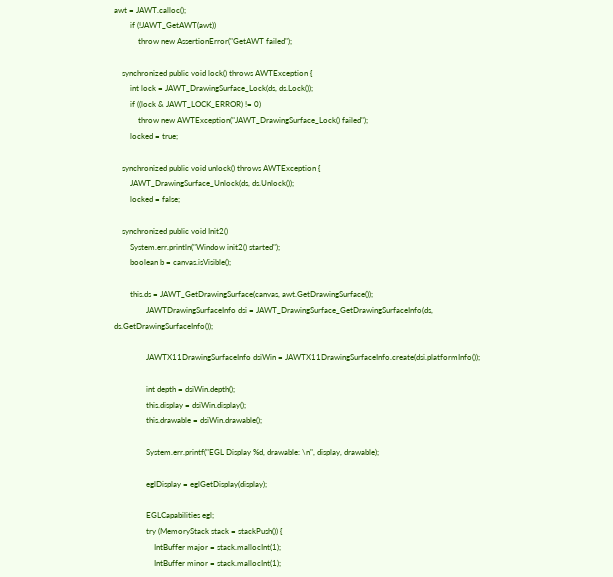awt = JAWT.calloc();
        if (!JAWT_GetAWT(awt))
            throw new AssertionError("GetAWT failed");

    synchronized public void lock() throws AWTException {
        int lock = JAWT_DrawingSurface_Lock(ds, ds.Lock());
        if ((lock & JAWT_LOCK_ERROR) != 0)
            throw new AWTException("JAWT_DrawingSurface_Lock() failed");
        locked = true;

    synchronized public void unlock() throws AWTException {
        JAWT_DrawingSurface_Unlock(ds, ds.Unlock());
        locked = false;

    synchronized public void Init2()
        System.err.println("Window init2() started");
        boolean b = canvas.isVisible();

        this.ds = JAWT_GetDrawingSurface(canvas, awt.GetDrawingSurface());
                JAWTDrawingSurfaceInfo dsi = JAWT_DrawingSurface_GetDrawingSurfaceInfo(ds, ds.GetDrawingSurfaceInfo());

                JAWTX11DrawingSurfaceInfo dsiWin = JAWTX11DrawingSurfaceInfo.create(dsi.platformInfo());

                int depth = dsiWin.depth();
                this.display = dsiWin.display();
                this.drawable = dsiWin.drawable();

                System.err.printf("EGL Display %d, drawable: \n", display, drawable);

                eglDisplay = eglGetDisplay(display);

                EGLCapabilities egl;
                try (MemoryStack stack = stackPush()) {
                    IntBuffer major = stack.mallocInt(1);
                    IntBuffer minor = stack.mallocInt(1);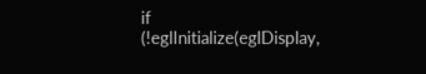if (!eglInitialize(eglDisplay,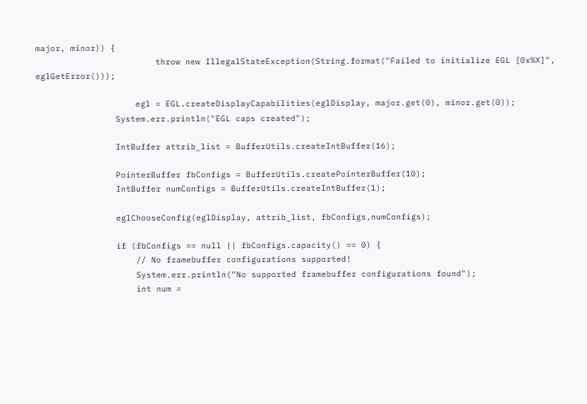major, minor)) {
                        throw new IllegalStateException(String.format("Failed to initialize EGL [0x%X]", eglGetError()));

                    egl = EGL.createDisplayCapabilities(eglDisplay, major.get(0), minor.get(0));
                System.err.println("EGL caps created");

                IntBuffer attrib_list = BufferUtils.createIntBuffer(16);

                PointerBuffer fbConfigs = BufferUtils.createPointerBuffer(10);
                IntBuffer numConfigs = BufferUtils.createIntBuffer(1);

                eglChooseConfig(eglDisplay, attrib_list, fbConfigs,numConfigs);

                if (fbConfigs == null || fbConfigs.capacity() == 0) {
                    // No framebuffer configurations supported!
                    System.err.println("No supported framebuffer configurations found");
                    int num =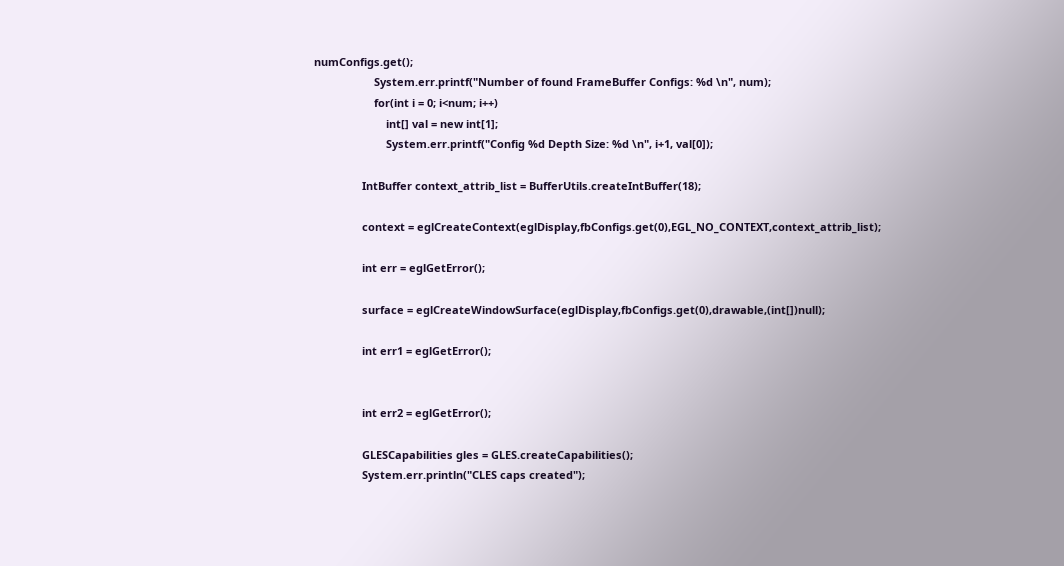numConfigs.get();
                    System.err.printf("Number of found FrameBuffer Configs: %d \n", num);
                    for(int i = 0; i<num; i++)
                        int[] val = new int[1];
                        System.err.printf("Config %d Depth Size: %d \n", i+1, val[0]);

                IntBuffer context_attrib_list = BufferUtils.createIntBuffer(18);

                context = eglCreateContext(eglDisplay,fbConfigs.get(0),EGL_NO_CONTEXT,context_attrib_list);

                int err = eglGetError();

                surface = eglCreateWindowSurface(eglDisplay,fbConfigs.get(0),drawable,(int[])null);

                int err1 = eglGetError();


                int err2 = eglGetError();

                GLESCapabilities gles = GLES.createCapabilities();
                System.err.println("CLES caps created");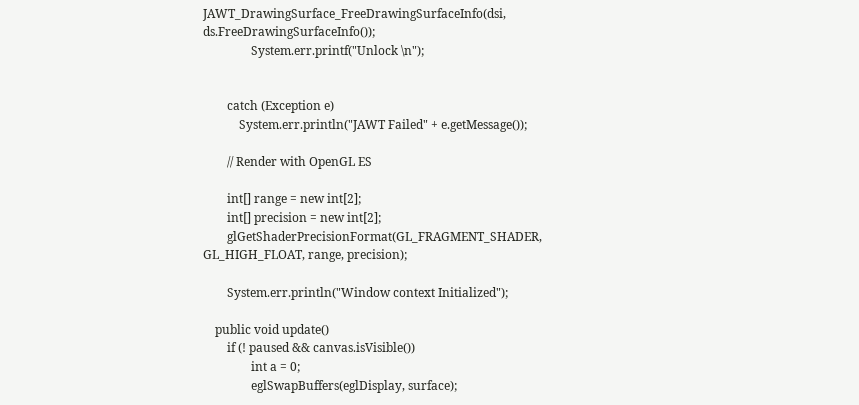JAWT_DrawingSurface_FreeDrawingSurfaceInfo(dsi, ds.FreeDrawingSurfaceInfo());
                System.err.printf("Unlock \n");


        catch (Exception e)
            System.err.println("JAWT Failed" + e.getMessage());

        // Render with OpenGL ES

        int[] range = new int[2];
        int[] precision = new int[2];
        glGetShaderPrecisionFormat(GL_FRAGMENT_SHADER, GL_HIGH_FLOAT, range, precision);

        System.err.println("Window context Initialized");

    public void update()
        if (! paused && canvas.isVisible())
                int a = 0;
                eglSwapBuffers(eglDisplay, surface);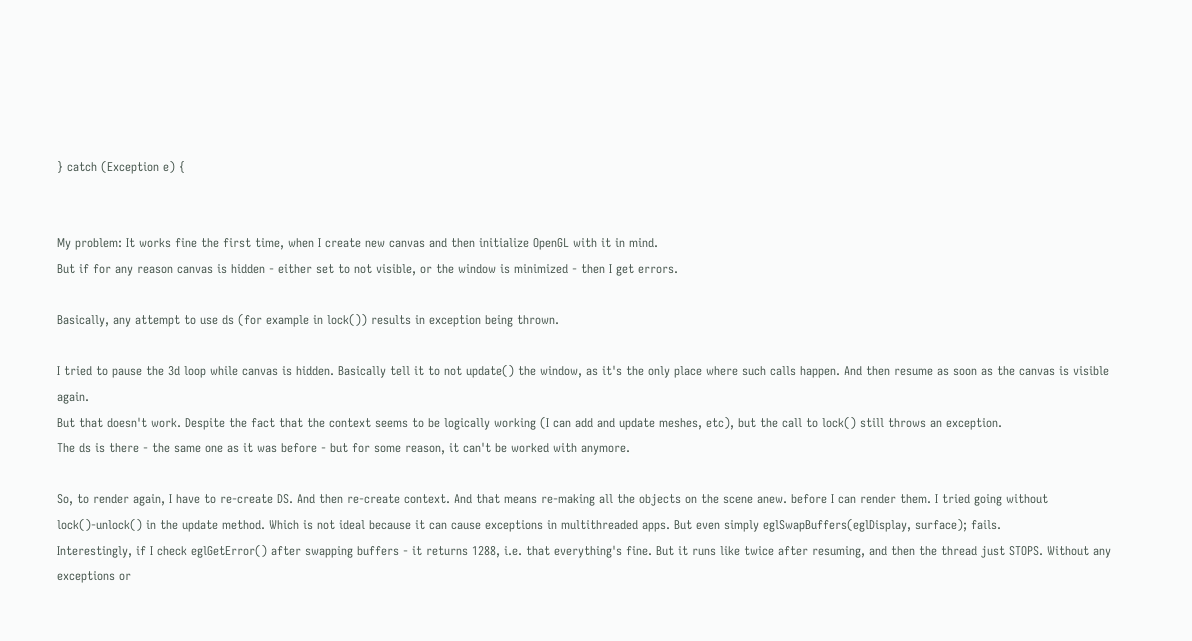} catch (Exception e) {


My problem: It works fine the first time, when I create new canvas and then initialize OpenGL with it in mind.
But if for any reason canvas is hidden - either set to not visible, or the window is minimized - then I get errors.

Basically, any attempt to use ds (for example in lock()) results in exception being thrown.

I tried to pause the 3d loop while canvas is hidden. Basically tell it to not update() the window, as it's the only place where such calls happen. And then resume as soon as the canvas is visible again.
But that doesn't work. Despite the fact that the context seems to be logically working (I can add and update meshes, etc), but the call to lock() still throws an exception.
The ds is there - the same one as it was before - but for some reason, it can't be worked with anymore.

So, to render again, I have to re-create DS. And then re-create context. And that means re-making all the objects on the scene anew. before I can render them. I tried going without lock()-unlock() in the update method. Which is not ideal because it can cause exceptions in multithreaded apps. But even simply eglSwapBuffers(eglDisplay, surface); fails.
Interestingly, if I check eglGetError() after swapping buffers - it returns 1288, i.e. that everything's fine. But it runs like twice after resuming, and then the thread just STOPS. Without any exceptions or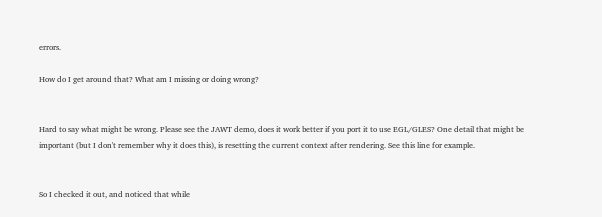errors.

How do I get around that? What am I missing or doing wrong?


Hard to say what might be wrong. Please see the JAWT demo, does it work better if you port it to use EGL/GLES? One detail that might be important (but I don't remember why it does this), is resetting the current context after rendering. See this line for example.


So I checked it out, and noticed that while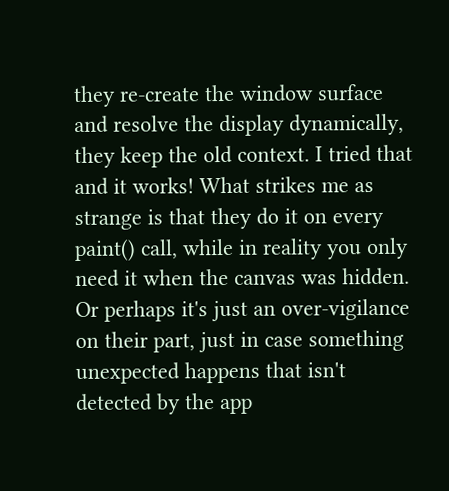they re-create the window surface and resolve the display dynamically, they keep the old context. I tried that and it works! What strikes me as strange is that they do it on every paint() call, while in reality you only need it when the canvas was hidden. Or perhaps it's just an over-vigilance on their part, just in case something unexpected happens that isn't detected by the app